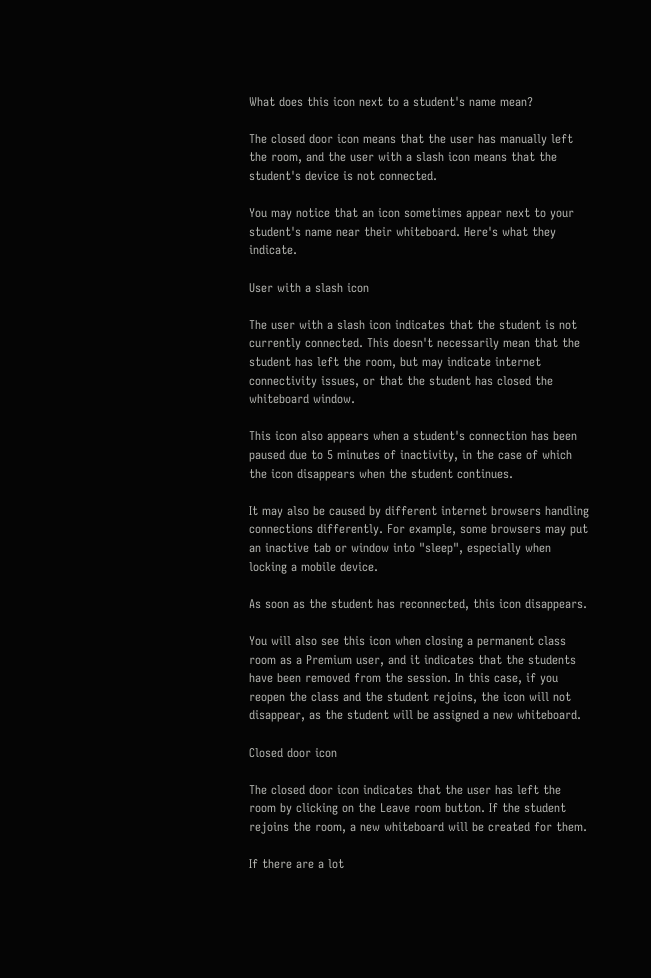What does this icon next to a student's name mean?

The closed door icon means that the user has manually left the room, and the user with a slash icon means that the student's device is not connected.

You may notice that an icon sometimes appear next to your student's name near their whiteboard. Here's what they indicate.

User with a slash icon

The user with a slash icon indicates that the student is not currently connected. This doesn't necessarily mean that the student has left the room, but may indicate internet connectivity issues, or that the student has closed the whiteboard window.

This icon also appears when a student's connection has been paused due to 5 minutes of inactivity, in the case of which the icon disappears when the student continues.

It may also be caused by different internet browsers handling connections differently. For example, some browsers may put an inactive tab or window into "sleep", especially when locking a mobile device.

As soon as the student has reconnected, this icon disappears.

You will also see this icon when closing a permanent class room as a Premium user, and it indicates that the students have been removed from the session. In this case, if you reopen the class and the student rejoins, the icon will not disappear, as the student will be assigned a new whiteboard.

Closed door icon

The closed door icon indicates that the user has left the room by clicking on the Leave room button. If the student rejoins the room, a new whiteboard will be created for them.

If there are a lot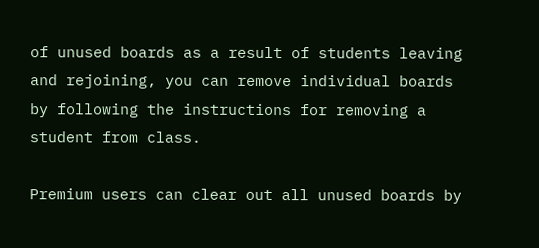of unused boards as a result of students leaving and rejoining, you can remove individual boards by following the instructions for removing a student from class.

Premium users can clear out all unused boards by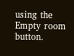using the Empty room button.